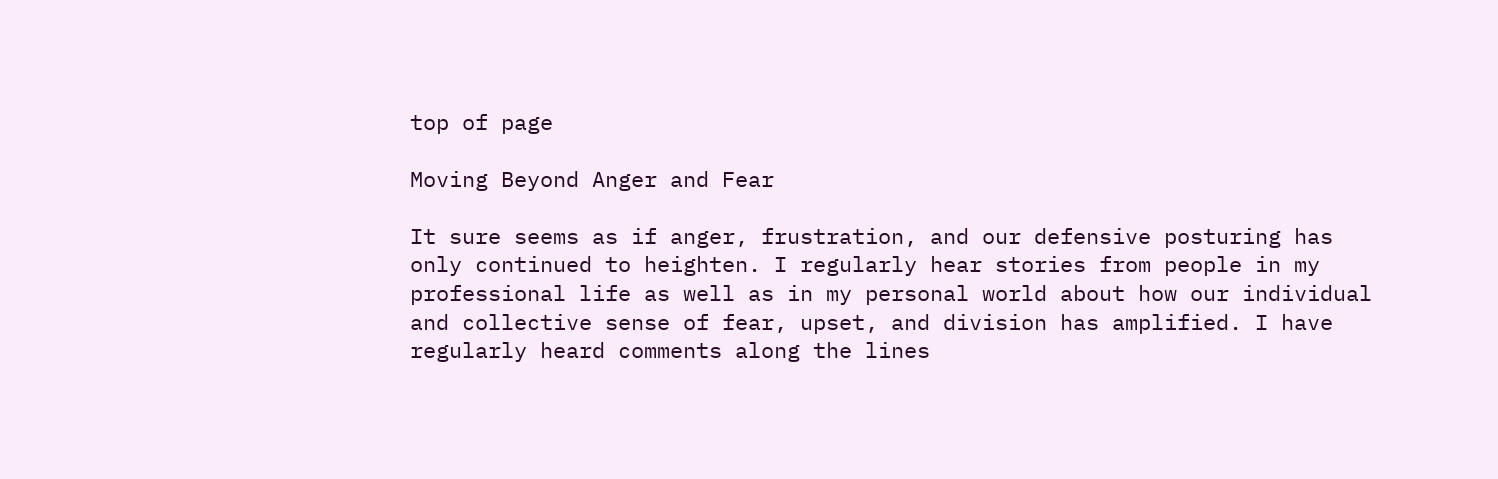top of page

Moving Beyond Anger and Fear

It sure seems as if anger, frustration, and our defensive posturing has only continued to heighten. I regularly hear stories from people in my professional life as well as in my personal world about how our individual and collective sense of fear, upset, and division has amplified. I have regularly heard comments along the lines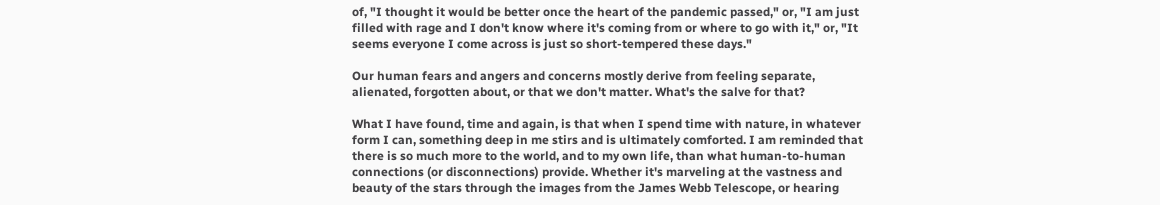of, "I thought it would be better once the heart of the pandemic passed," or, "I am just filled with rage and I don't know where it's coming from or where to go with it," or, "It seems everyone I come across is just so short-tempered these days."

Our human fears and angers and concerns mostly derive from feeling separate, alienated, forgotten about, or that we don't matter. What's the salve for that?

What I have found, time and again, is that when I spend time with nature, in whatever form I can, something deep in me stirs and is ultimately comforted. I am reminded that there is so much more to the world, and to my own life, than what human-to-human connections (or disconnections) provide. Whether it's marveling at the vastness and beauty of the stars through the images from the James Webb Telescope, or hearing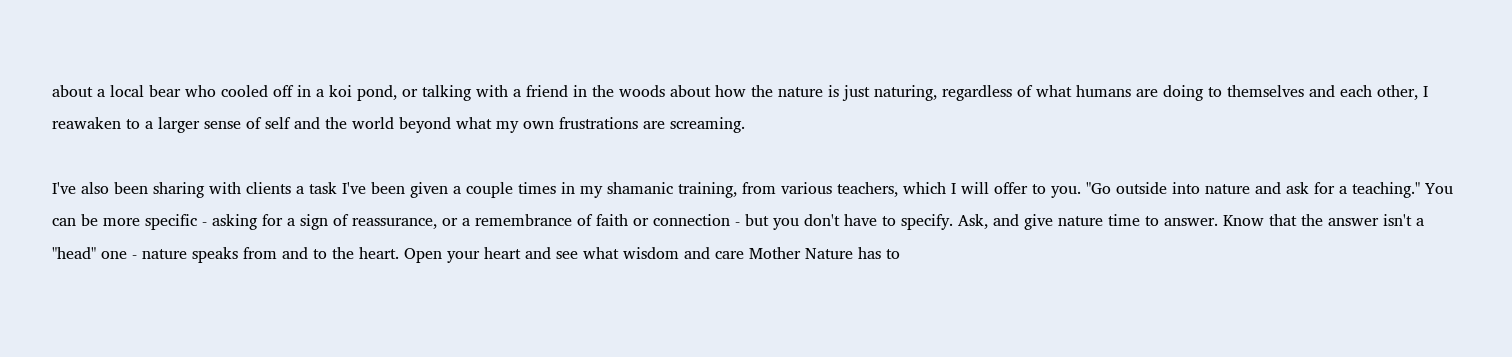about a local bear who cooled off in a koi pond, or talking with a friend in the woods about how the nature is just naturing, regardless of what humans are doing to themselves and each other, I reawaken to a larger sense of self and the world beyond what my own frustrations are screaming.

I've also been sharing with clients a task I've been given a couple times in my shamanic training, from various teachers, which I will offer to you. "Go outside into nature and ask for a teaching." You can be more specific - asking for a sign of reassurance, or a remembrance of faith or connection - but you don't have to specify. Ask, and give nature time to answer. Know that the answer isn't a "head" one - nature speaks from and to the heart. Open your heart and see what wisdom and care Mother Nature has to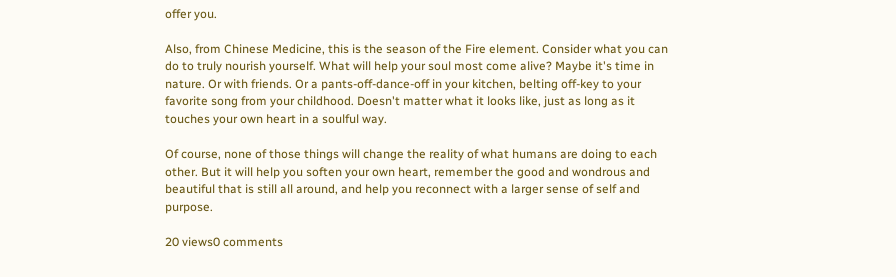offer you.

Also, from Chinese Medicine, this is the season of the Fire element. Consider what you can do to truly nourish yourself. What will help your soul most come alive? Maybe it's time in nature. Or with friends. Or a pants-off-dance-off in your kitchen, belting off-key to your favorite song from your childhood. Doesn't matter what it looks like, just as long as it touches your own heart in a soulful way.

Of course, none of those things will change the reality of what humans are doing to each other. But it will help you soften your own heart, remember the good and wondrous and beautiful that is still all around, and help you reconnect with a larger sense of self and purpose.

20 views0 comments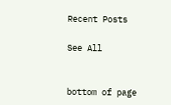Recent Posts

See All


bottom of page